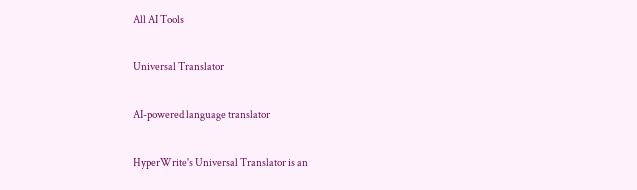All AI Tools

Universal Translator

AI-powered language translator

HyperWrite's Universal Translator is an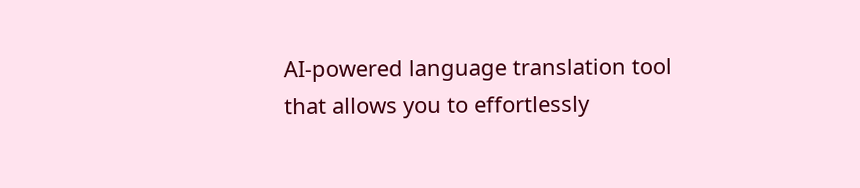AI-powered language translation tool that allows you to effortlessly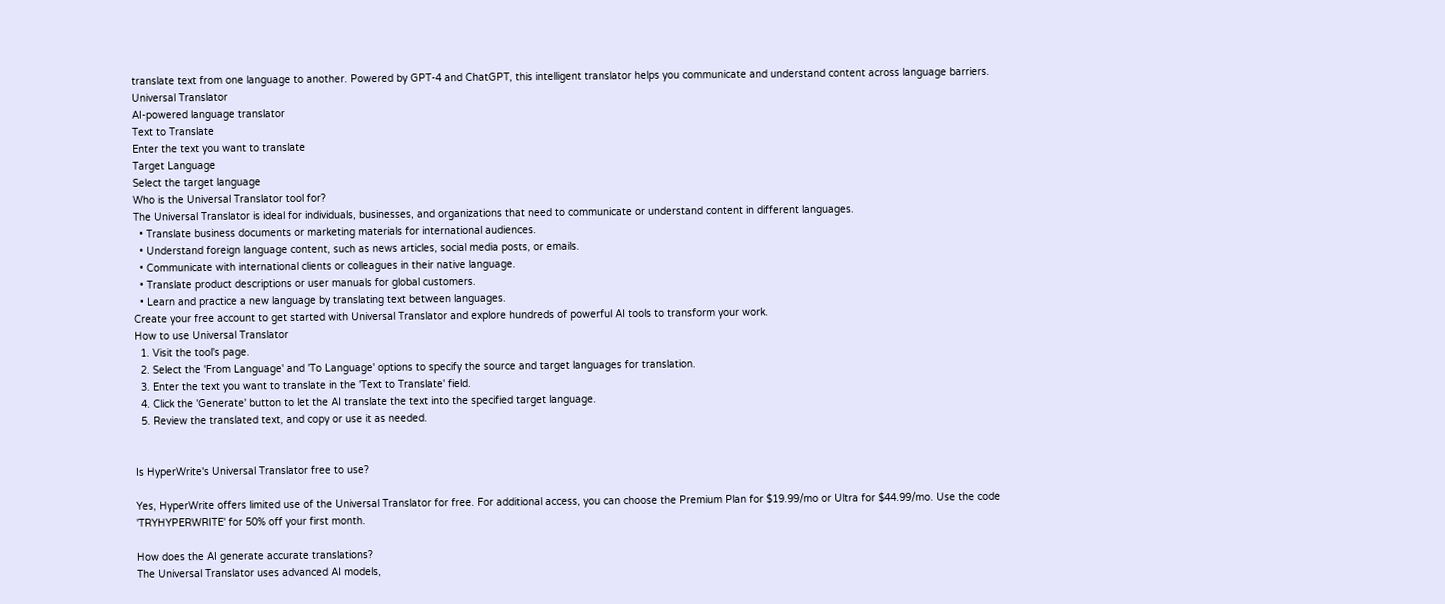translate text from one language to another. Powered by GPT-4 and ChatGPT, this intelligent translator helps you communicate and understand content across language barriers.
Universal Translator
AI-powered language translator
Text to Translate
Enter the text you want to translate
Target Language
Select the target language
Who is the Universal Translator tool for?
The Universal Translator is ideal for individuals, businesses, and organizations that need to communicate or understand content in different languages.
  • Translate business documents or marketing materials for international audiences.
  • Understand foreign language content, such as news articles, social media posts, or emails.
  • Communicate with international clients or colleagues in their native language.
  • Translate product descriptions or user manuals for global customers.
  • Learn and practice a new language by translating text between languages.
Create your free account to get started with Universal Translator and explore hundreds of powerful AI tools to transform your work.
How to use Universal Translator
  1. Visit the tool's page.
  2. Select the 'From Language' and 'To Language' options to specify the source and target languages for translation.
  3. Enter the text you want to translate in the 'Text to Translate' field.
  4. Click the 'Generate' button to let the AI translate the text into the specified target language.
  5. Review the translated text, and copy or use it as needed.


Is HyperWrite's Universal Translator free to use?

Yes, HyperWrite offers limited use of the Universal Translator for free. For additional access, you can choose the Premium Plan for $19.99/mo or Ultra for $44.99/mo. Use the code 'TRYHYPERWRITE' for 50% off your first month.

How does the AI generate accurate translations?
The Universal Translator uses advanced AI models,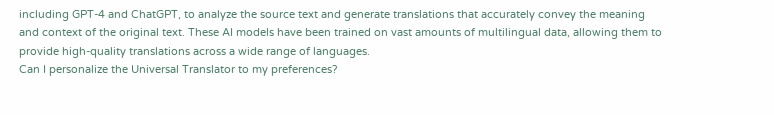including GPT-4 and ChatGPT, to analyze the source text and generate translations that accurately convey the meaning and context of the original text. These AI models have been trained on vast amounts of multilingual data, allowing them to provide high-quality translations across a wide range of languages.
Can I personalize the Universal Translator to my preferences?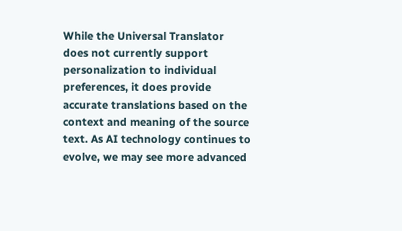While the Universal Translator does not currently support personalization to individual preferences, it does provide accurate translations based on the context and meaning of the source text. As AI technology continues to evolve, we may see more advanced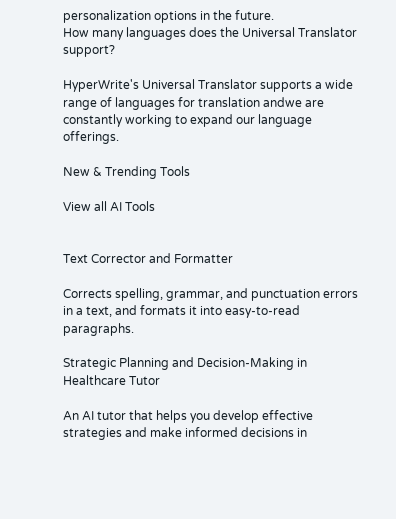personalization options in the future.
How many languages does the Universal Translator support?

HyperWrite's Universal Translator supports a wide range of languages for translation andwe are constantly working to expand our language offerings.

New & Trending Tools

View all AI Tools


Text Corrector and Formatter

Corrects spelling, grammar, and punctuation errors in a text, and formats it into easy-to-read paragraphs.

Strategic Planning and Decision-Making in Healthcare Tutor

An AI tutor that helps you develop effective strategies and make informed decisions in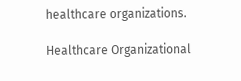healthcare organizations.

Healthcare Organizational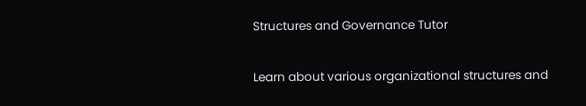Structures and Governance Tutor

Learn about various organizational structures and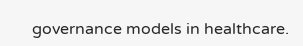governance models in healthcare.